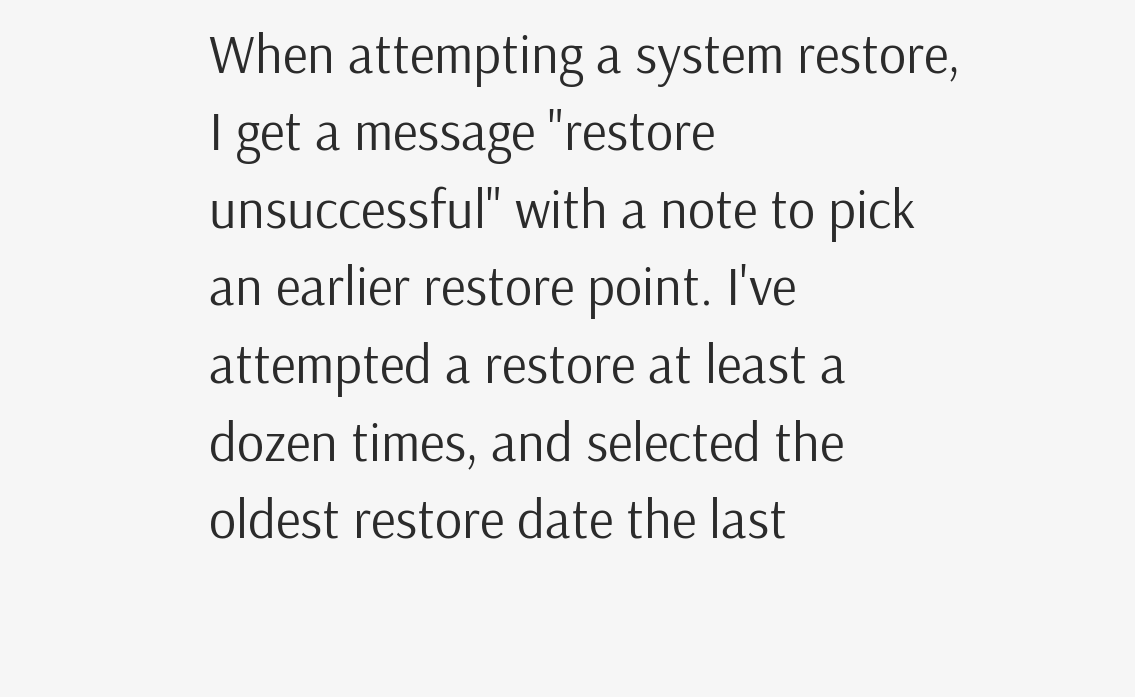When attempting a system restore, I get a message "restore unsuccessful" with a note to pick an earlier restore point. I've attempted a restore at least a dozen times, and selected the oldest restore date the last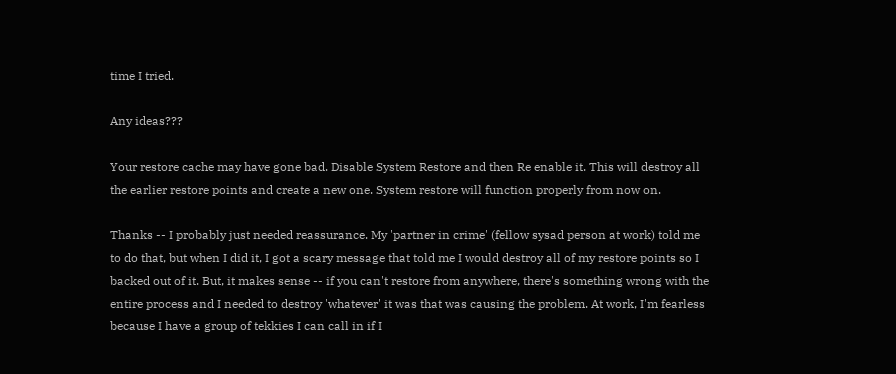time I tried.

Any ideas???

Your restore cache may have gone bad. Disable System Restore and then Re enable it. This will destroy all the earlier restore points and create a new one. System restore will function properly from now on.

Thanks -- I probably just needed reassurance. My 'partner in crime' (fellow sysad person at work) told me to do that, but when I did it, I got a scary message that told me I would destroy all of my restore points so I backed out of it. But, it makes sense -- if you can't restore from anywhere, there's something wrong with the entire process and I needed to destroy 'whatever' it was that was causing the problem. At work, I'm fearless because I have a group of tekkies I can call in if I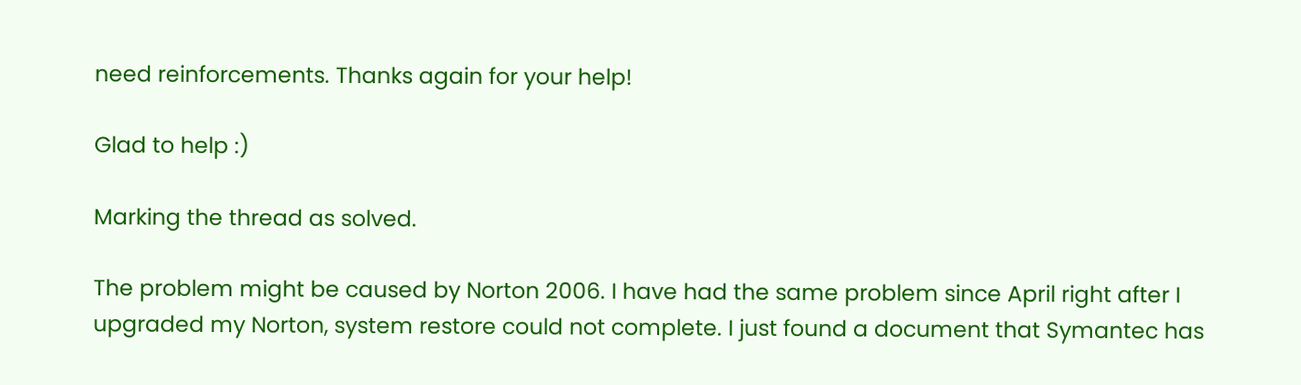need reinforcements. Thanks again for your help!

Glad to help :)

Marking the thread as solved.

The problem might be caused by Norton 2006. I have had the same problem since April right after I upgraded my Norton, system restore could not complete. I just found a document that Symantec has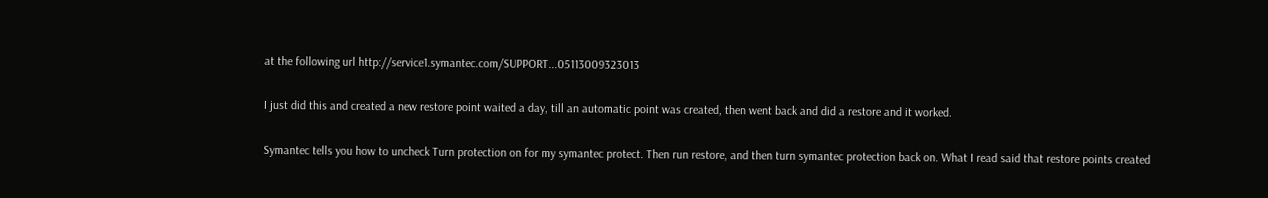at the following url http://service1.symantec.com/SUPPORT...05113009323013

I just did this and created a new restore point waited a day, till an automatic point was created, then went back and did a restore and it worked.

Symantec tells you how to uncheck Turn protection on for my symantec protect. Then run restore, and then turn symantec protection back on. What I read said that restore points created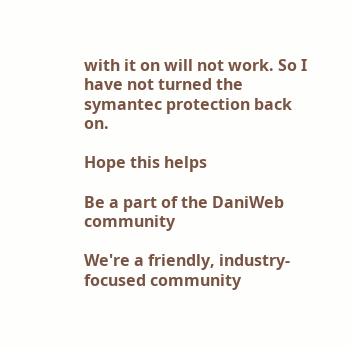with it on will not work. So I have not turned the symantec protection back on.

Hope this helps

Be a part of the DaniWeb community

We're a friendly, industry-focused community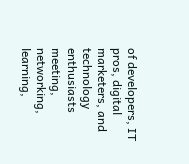of developers, IT pros, digital marketers, and technology enthusiasts meeting, networking, learning,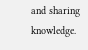and sharing knowledge.